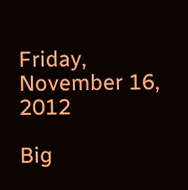Friday, November 16, 2012

Big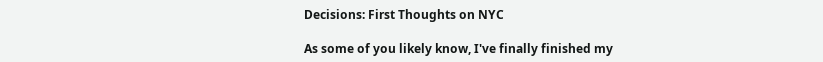Decisions: First Thoughts on NYC

As some of you likely know, I've finally finished my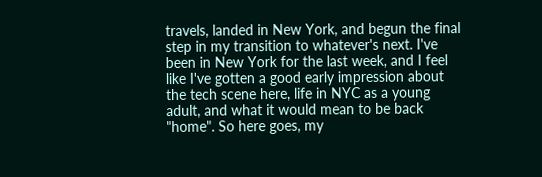travels, landed in New York, and begun the final step in my transition to whatever's next. I've been in New York for the last week, and I feel like I've gotten a good early impression about the tech scene here, life in NYC as a young adult, and what it would mean to be back "home". So here goes, my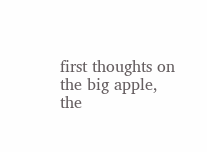first thoughts on the big apple, the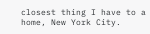closest thing I have to a home, New York City.